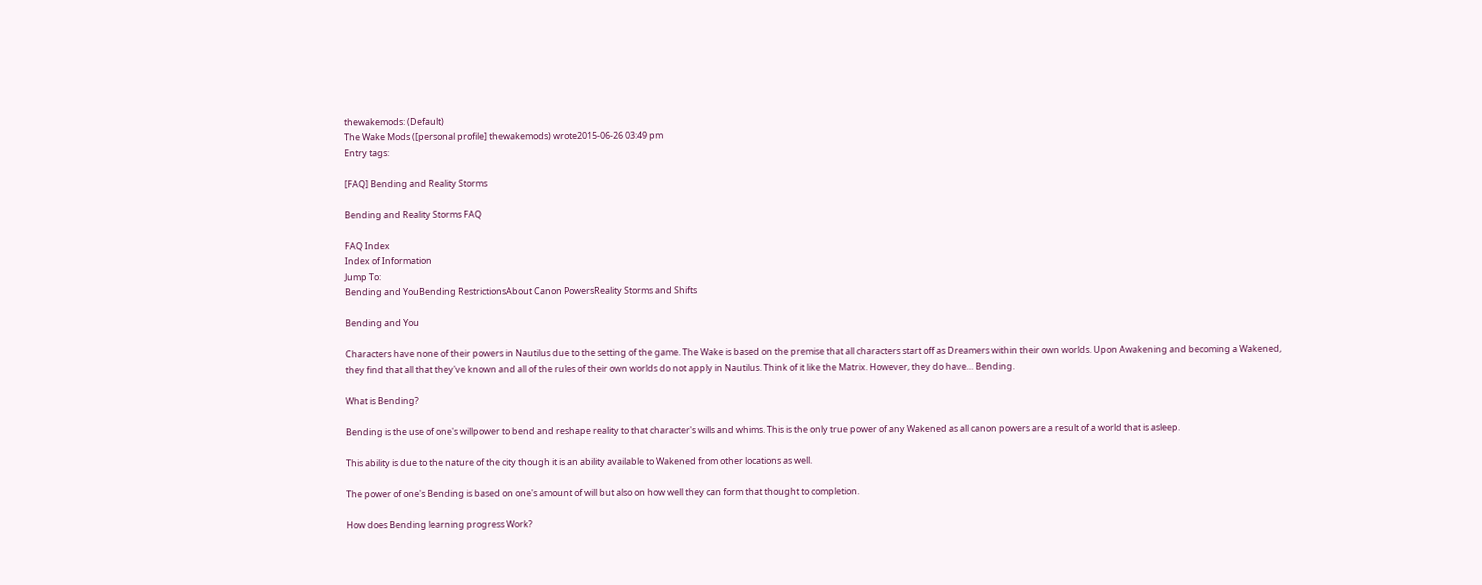thewakemods: (Default)
The Wake Mods ([personal profile] thewakemods) wrote2015-06-26 03:49 pm
Entry tags:

[FAQ] Bending and Reality Storms

Bending and Reality Storms FAQ

FAQ Index
Index of Information
Jump To:
Bending and YouBending RestrictionsAbout Canon PowersReality Storms and Shifts

Bending and You

Characters have none of their powers in Nautilus due to the setting of the game. The Wake is based on the premise that all characters start off as Dreamers within their own worlds. Upon Awakening and becoming a Wakened, they find that all that they've known and all of the rules of their own worlds do not apply in Nautilus. Think of it like the Matrix. However, they do have… Bending.

What is Bending?

Bending is the use of one's willpower to bend and reshape reality to that character's wills and whims. This is the only true power of any Wakened as all canon powers are a result of a world that is asleep.

This ability is due to the nature of the city though it is an ability available to Wakened from other locations as well.

The power of one's Bending is based on one's amount of will but also on how well they can form that thought to completion.

How does Bending learning progress Work?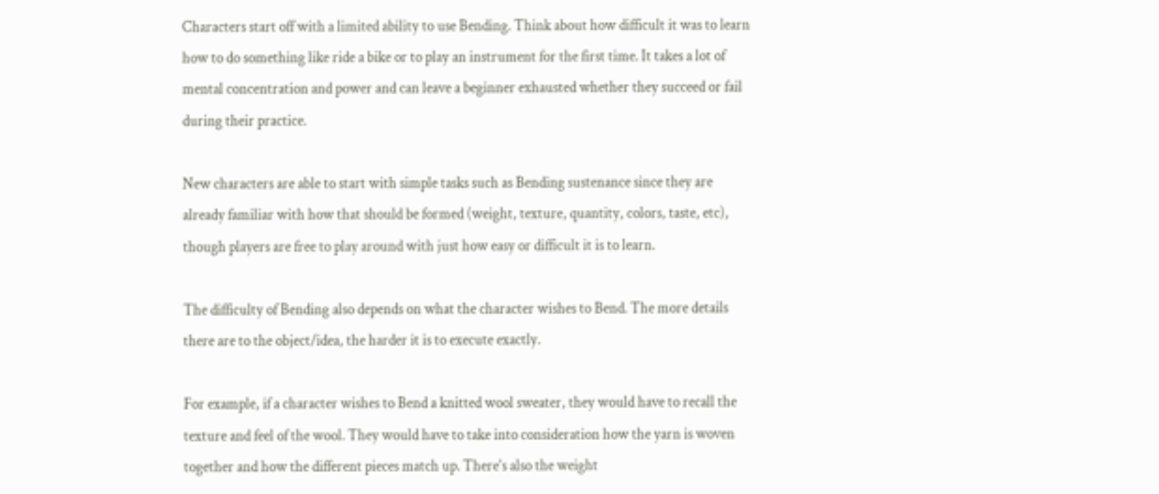Characters start off with a limited ability to use Bending. Think about how difficult it was to learn how to do something like ride a bike or to play an instrument for the first time. It takes a lot of mental concentration and power and can leave a beginner exhausted whether they succeed or fail during their practice.

New characters are able to start with simple tasks such as Bending sustenance since they are already familiar with how that should be formed (weight, texture, quantity, colors, taste, etc), though players are free to play around with just how easy or difficult it is to learn.

The difficulty of Bending also depends on what the character wishes to Bend. The more details there are to the object/idea, the harder it is to execute exactly.

For example, if a character wishes to Bend a knitted wool sweater, they would have to recall the texture and feel of the wool. They would have to take into consideration how the yarn is woven together and how the different pieces match up. There's also the weight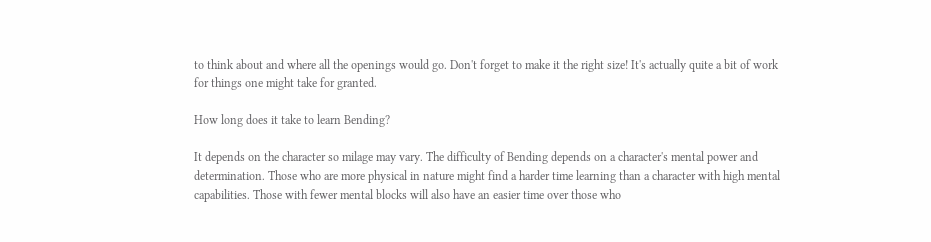to think about and where all the openings would go. Don't forget to make it the right size! It's actually quite a bit of work for things one might take for granted.

How long does it take to learn Bending?

It depends on the character so milage may vary. The difficulty of Bending depends on a character's mental power and determination. Those who are more physical in nature might find a harder time learning than a character with high mental capabilities. Those with fewer mental blocks will also have an easier time over those who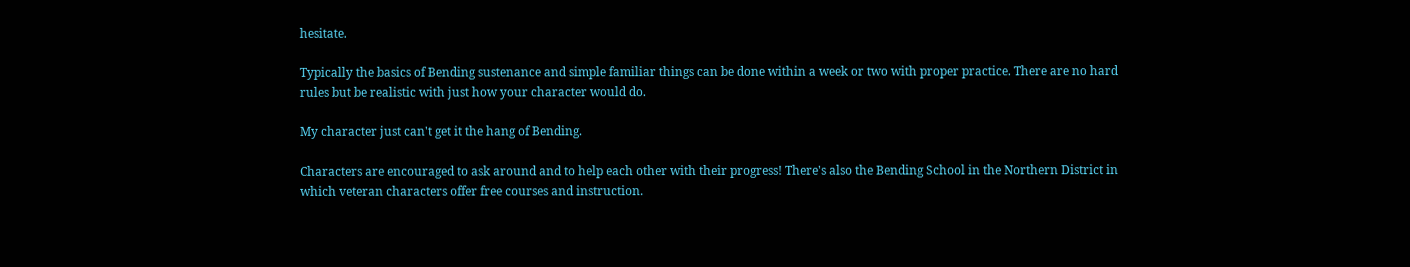hesitate.

Typically the basics of Bending sustenance and simple familiar things can be done within a week or two with proper practice. There are no hard rules but be realistic with just how your character would do.

My character just can't get it the hang of Bending.

Characters are encouraged to ask around and to help each other with their progress! There's also the Bending School in the Northern District in which veteran characters offer free courses and instruction.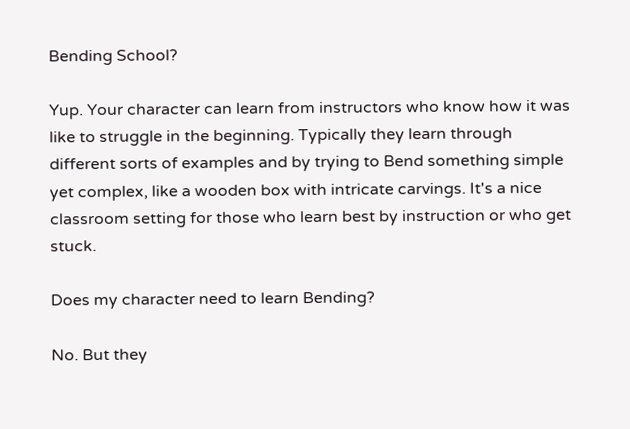Bending School?

Yup. Your character can learn from instructors who know how it was like to struggle in the beginning. Typically they learn through different sorts of examples and by trying to Bend something simple yet complex, like a wooden box with intricate carvings. It's a nice classroom setting for those who learn best by instruction or who get stuck.

Does my character need to learn Bending?

No. But they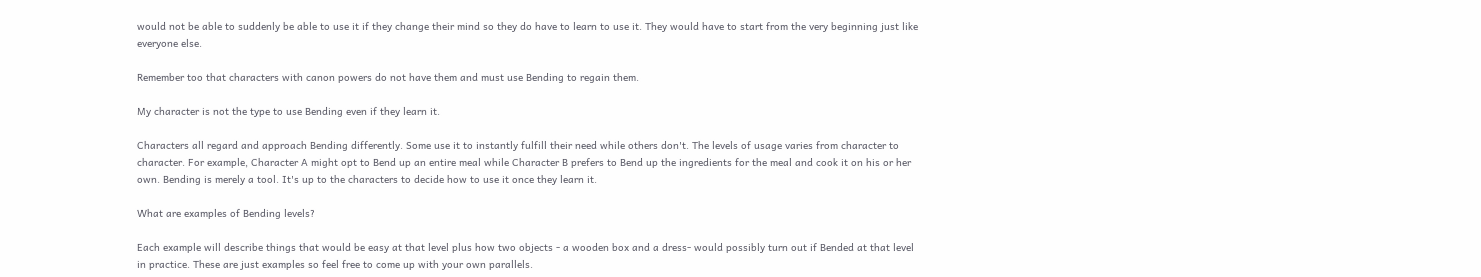would not be able to suddenly be able to use it if they change their mind so they do have to learn to use it. They would have to start from the very beginning just like everyone else.

Remember too that characters with canon powers do not have them and must use Bending to regain them.

My character is not the type to use Bending even if they learn it.

Characters all regard and approach Bending differently. Some use it to instantly fulfill their need while others don't. The levels of usage varies from character to character. For example, Character A might opt to Bend up an entire meal while Character B prefers to Bend up the ingredients for the meal and cook it on his or her own. Bending is merely a tool. It's up to the characters to decide how to use it once they learn it.

What are examples of Bending levels?

Each example will describe things that would be easy at that level plus how two objects - a wooden box and a dress- would possibly turn out if Bended at that level in practice. These are just examples so feel free to come up with your own parallels.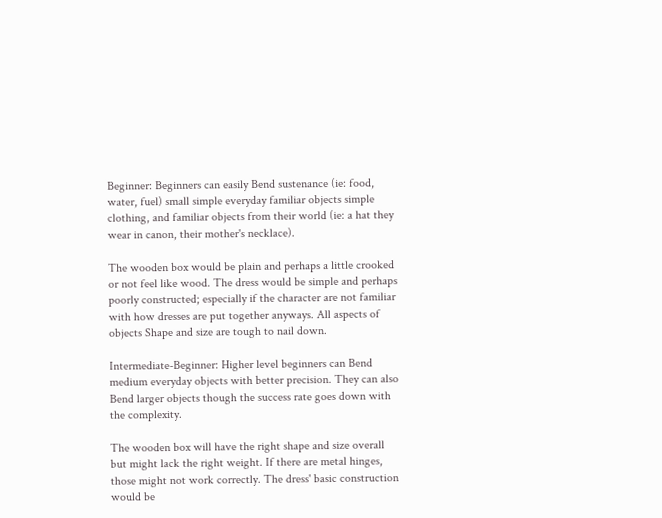Beginner: Beginners can easily Bend sustenance (ie: food, water, fuel) small simple everyday familiar objects simple clothing, and familiar objects from their world (ie: a hat they wear in canon, their mother's necklace).

The wooden box would be plain and perhaps a little crooked or not feel like wood. The dress would be simple and perhaps poorly constructed; especially if the character are not familiar with how dresses are put together anyways. All aspects of objects Shape and size are tough to nail down.

Intermediate-Beginner: Higher level beginners can Bend medium everyday objects with better precision. They can also Bend larger objects though the success rate goes down with the complexity.

The wooden box will have the right shape and size overall but might lack the right weight. If there are metal hinges, those might not work correctly. The dress' basic construction would be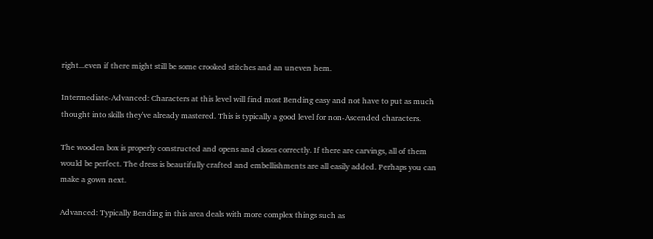right...even if there might still be some crooked stitches and an uneven hem.

Intermediate-Advanced: Characters at this level will find most Bending easy and not have to put as much thought into skills they've already mastered. This is typically a good level for non-Ascended characters.

The wooden box is properly constructed and opens and closes correctly. If there are carvings, all of them would be perfect. The dress is beautifully crafted and embellishments are all easily added. Perhaps you can make a gown next.

Advanced: Typically Bending in this area deals with more complex things such as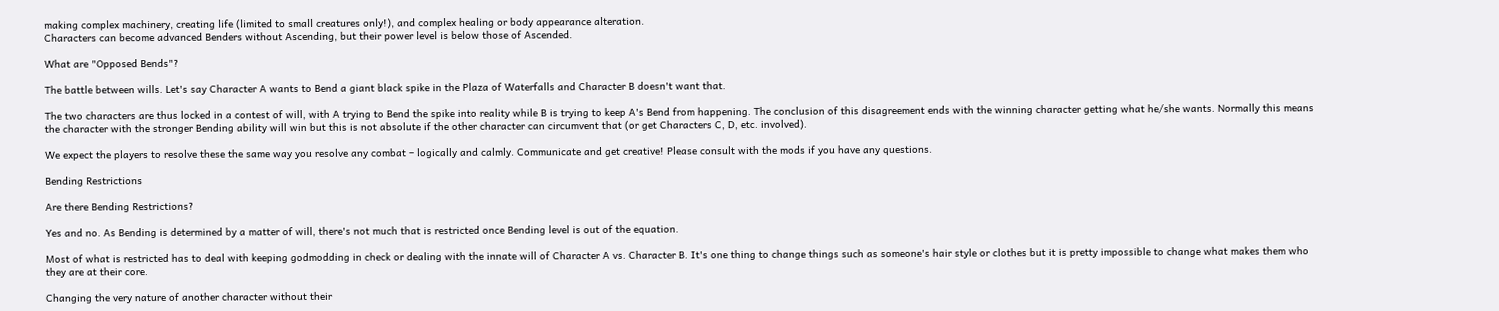making complex machinery, creating life (limited to small creatures only!), and complex healing or body appearance alteration.
Characters can become advanced Benders without Ascending, but their power level is below those of Ascended.

What are "Opposed Bends"?

The battle between wills. Let's say Character A wants to Bend a giant black spike in the Plaza of Waterfalls and Character B doesn't want that.

The two characters are thus locked in a contest of will, with A trying to Bend the spike into reality while B is trying to keep A's Bend from happening. The conclusion of this disagreement ends with the winning character getting what he/she wants. Normally this means the character with the stronger Bending ability will win but this is not absolute if the other character can circumvent that (or get Characters C, D, etc. involved).

We expect the players to resolve these the same way you resolve any combat – logically and calmly. Communicate and get creative! Please consult with the mods if you have any questions.

Bending Restrictions

Are there Bending Restrictions?

Yes and no. As Bending is determined by a matter of will, there's not much that is restricted once Bending level is out of the equation.

Most of what is restricted has to deal with keeping godmodding in check or dealing with the innate will of Character A vs. Character B. It's one thing to change things such as someone's hair style or clothes but it is pretty impossible to change what makes them who they are at their core.

Changing the very nature of another character without their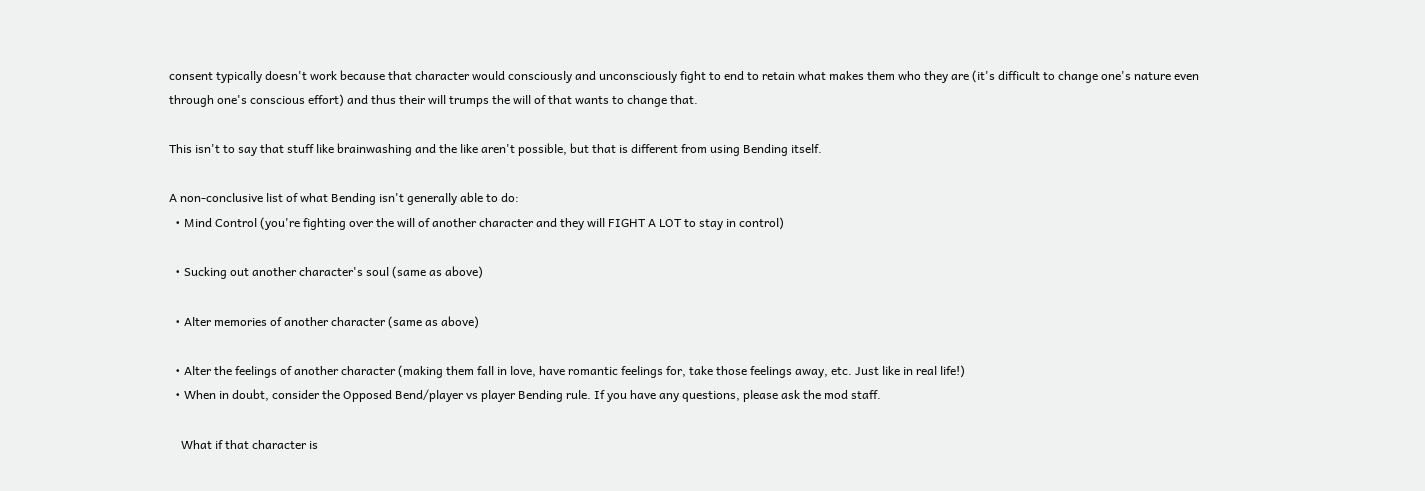consent typically doesn't work because that character would consciously and unconsciously fight to end to retain what makes them who they are (it's difficult to change one's nature even through one's conscious effort) and thus their will trumps the will of that wants to change that.

This isn't to say that stuff like brainwashing and the like aren't possible, but that is different from using Bending itself.

A non-conclusive list of what Bending isn't generally able to do:
  • Mind Control (you're fighting over the will of another character and they will FIGHT A LOT to stay in control)

  • Sucking out another character's soul (same as above)

  • Alter memories of another character (same as above)

  • Alter the feelings of another character (making them fall in love, have romantic feelings for, take those feelings away, etc. Just like in real life!)
  • When in doubt, consider the Opposed Bend/player vs player Bending rule. If you have any questions, please ask the mod staff.

    What if that character is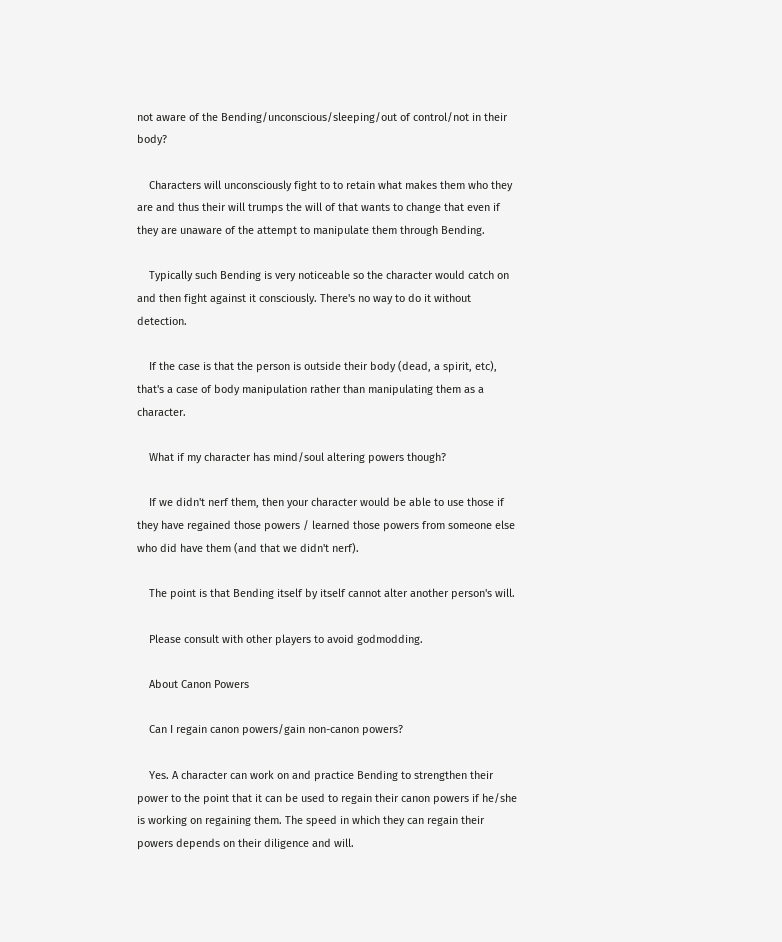not aware of the Bending/unconscious/sleeping/out of control/not in their body?

    Characters will unconsciously fight to to retain what makes them who they are and thus their will trumps the will of that wants to change that even if they are unaware of the attempt to manipulate them through Bending.

    Typically such Bending is very noticeable so the character would catch on and then fight against it consciously. There's no way to do it without detection.

    If the case is that the person is outside their body (dead, a spirit, etc), that's a case of body manipulation rather than manipulating them as a character.

    What if my character has mind/soul altering powers though?

    If we didn't nerf them, then your character would be able to use those if they have regained those powers / learned those powers from someone else who did have them (and that we didn't nerf).

    The point is that Bending itself by itself cannot alter another person's will.

    Please consult with other players to avoid godmodding.

    About Canon Powers

    Can I regain canon powers/gain non-canon powers?

    Yes. A character can work on and practice Bending to strengthen their power to the point that it can be used to regain their canon powers if he/she is working on regaining them. The speed in which they can regain their powers depends on their diligence and will.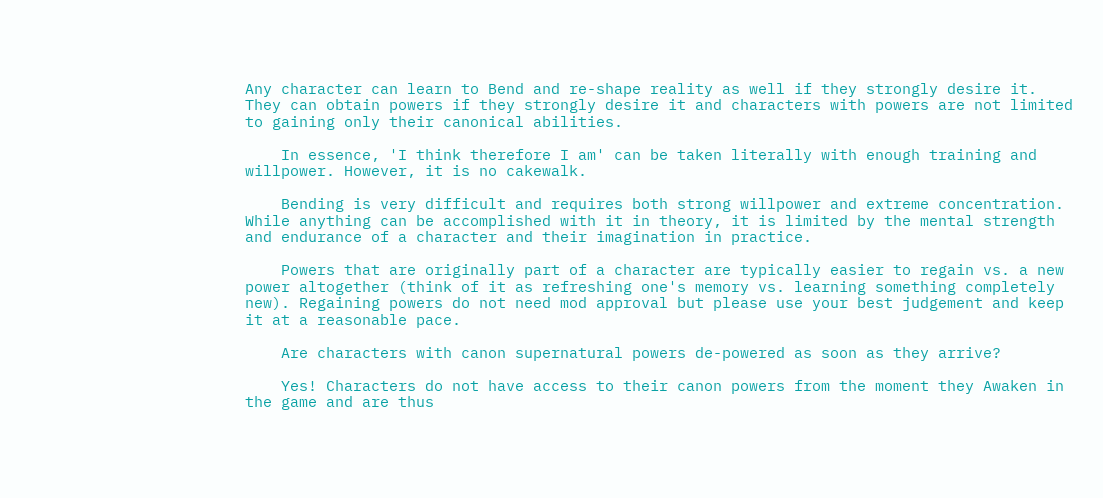Any character can learn to Bend and re-shape reality as well if they strongly desire it. They can obtain powers if they strongly desire it and characters with powers are not limited to gaining only their canonical abilities.

    In essence, 'I think therefore I am' can be taken literally with enough training and willpower. However, it is no cakewalk.

    Bending is very difficult and requires both strong willpower and extreme concentration. While anything can be accomplished with it in theory, it is limited by the mental strength and endurance of a character and their imagination in practice.

    Powers that are originally part of a character are typically easier to regain vs. a new power altogether (think of it as refreshing one's memory vs. learning something completely new). Regaining powers do not need mod approval but please use your best judgement and keep it at a reasonable pace.

    Are characters with canon supernatural powers de-powered as soon as they arrive?

    Yes! Characters do not have access to their canon powers from the moment they Awaken in the game and are thus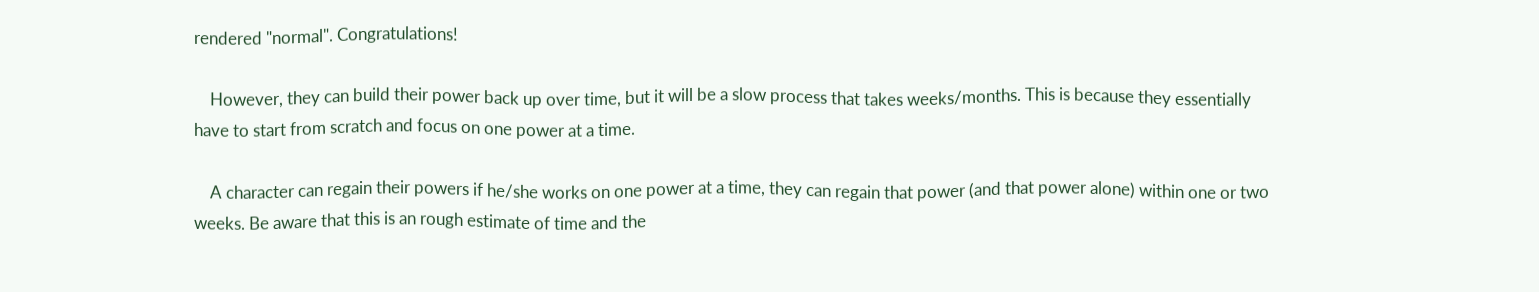rendered "normal". Congratulations!

    However, they can build their power back up over time, but it will be a slow process that takes weeks/months. This is because they essentially have to start from scratch and focus on one power at a time.

    A character can regain their powers if he/she works on one power at a time, they can regain that power (and that power alone) within one or two weeks. Be aware that this is an rough estimate of time and the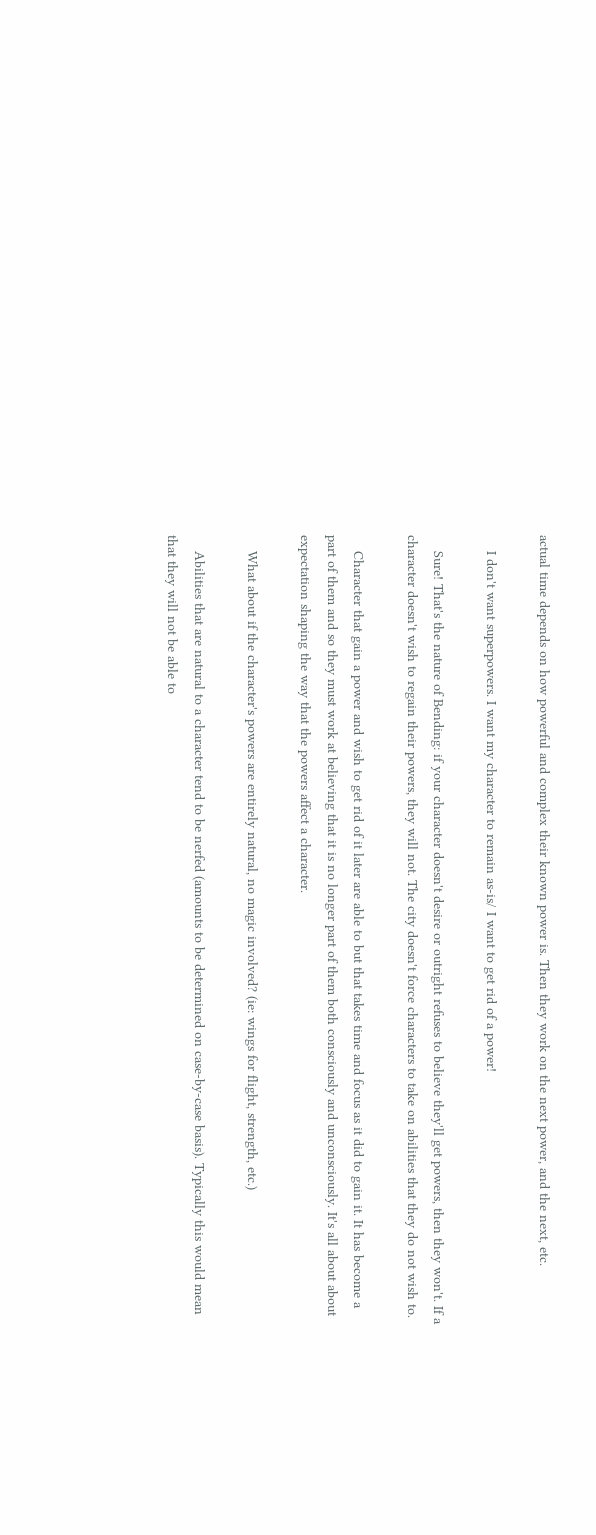actual time depends on how powerful and complex their known power is. Then they work on the next power, and the next, etc.

    I don't want superpowers. I want my character to remain as-is/ I want to get rid of a power!

    Sure! That's the nature of Bending: if your character doesn't desire or outright refuses to believe they'll get powers, then they won't. If a character doesn't wish to regain their powers, they will not. The city doesn't force characters to take on abilities that they do not wish to.

    Character that gain a power and wish to get rid of it later are able to but that takes time and focus as it did to gain it. It has become a part of them and so they must work at believing that it is no longer part of them both consciously and unconsciously. It's all about about expectation shaping the way that the powers affect a character.

    What about if the character's powers are entirely natural, no magic involved? (ie: wings for flight, strength, etc.)

    Abilities that are natural to a character tend to be nerfed (amounts to be determined on case-by-case basis). Typically this would mean that they will not be able to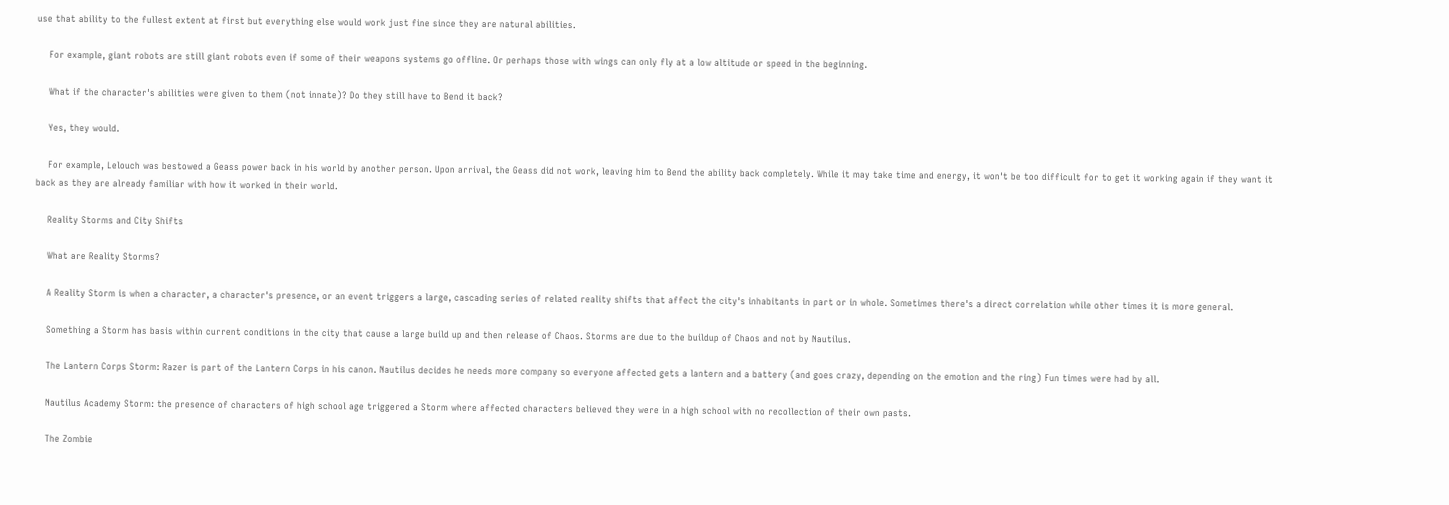use that ability to the fullest extent at first but everything else would work just fine since they are natural abilities.

    For example, giant robots are still giant robots even if some of their weapons systems go offline. Or perhaps those with wings can only fly at a low altitude or speed in the beginning.

    What if the character's abilities were given to them (not innate)? Do they still have to Bend it back?

    Yes, they would.

    For example, Lelouch was bestowed a Geass power back in his world by another person. Upon arrival, the Geass did not work, leaving him to Bend the ability back completely. While it may take time and energy, it won't be too difficult for to get it working again if they want it back as they are already familiar with how it worked in their world.

    Reality Storms and City Shifts

    What are Reality Storms?

    A Reality Storm is when a character, a character's presence, or an event triggers a large, cascading series of related reality shifts that affect the city's inhabitants in part or in whole. Sometimes there's a direct correlation while other times it is more general.

    Something a Storm has basis within current conditions in the city that cause a large build up and then release of Chaos. Storms are due to the buildup of Chaos and not by Nautilus.

    The Lantern Corps Storm: Razer is part of the Lantern Corps in his canon. Nautilus decides he needs more company so everyone affected gets a lantern and a battery (and goes crazy, depending on the emotion and the ring) Fun times were had by all.

    Nautilus Academy Storm: the presence of characters of high school age triggered a Storm where affected characters believed they were in a high school with no recollection of their own pasts.

    The Zombie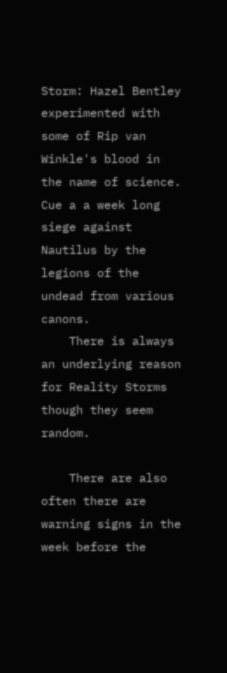Storm: Hazel Bentley experimented with some of Rip van Winkle's blood in the name of science. Cue a a week long siege against Nautilus by the legions of the undead from various canons.
    There is always an underlying reason for Reality Storms though they seem random.

    There are also often there are warning signs in the week before the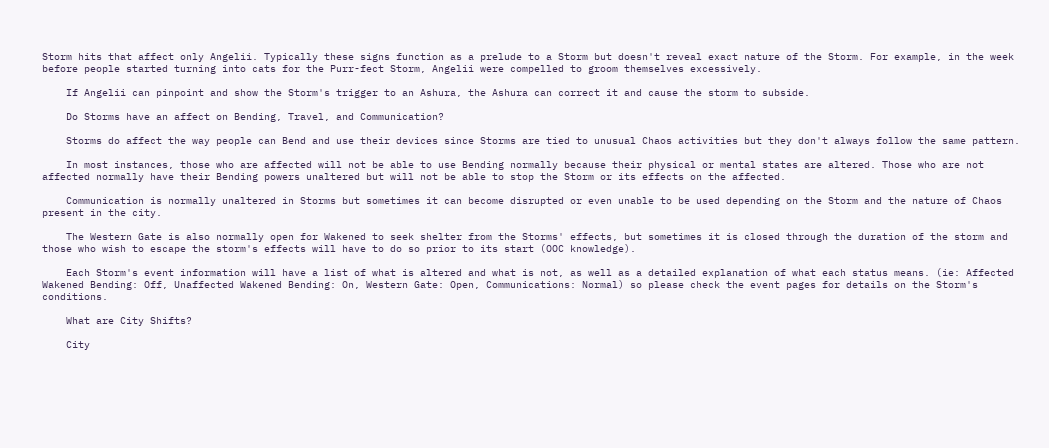Storm hits that affect only Angelii. Typically these signs function as a prelude to a Storm but doesn't reveal exact nature of the Storm. For example, in the week before people started turning into cats for the Purr-fect Storm, Angelii were compelled to groom themselves excessively.

    If Angelii can pinpoint and show the Storm's trigger to an Ashura, the Ashura can correct it and cause the storm to subside.

    Do Storms have an affect on Bending, Travel, and Communication?

    Storms do affect the way people can Bend and use their devices since Storms are tied to unusual Chaos activities but they don't always follow the same pattern.

    In most instances, those who are affected will not be able to use Bending normally because their physical or mental states are altered. Those who are not affected normally have their Bending powers unaltered but will not be able to stop the Storm or its effects on the affected.

    Communication is normally unaltered in Storms but sometimes it can become disrupted or even unable to be used depending on the Storm and the nature of Chaos present in the city.

    The Western Gate is also normally open for Wakened to seek shelter from the Storms' effects, but sometimes it is closed through the duration of the storm and those who wish to escape the storm's effects will have to do so prior to its start (OOC knowledge).

    Each Storm's event information will have a list of what is altered and what is not, as well as a detailed explanation of what each status means. (ie: Affected Wakened Bending: Off, Unaffected Wakened Bending: On, Western Gate: Open, Communications: Normal) so please check the event pages for details on the Storm's conditions.

    What are City Shifts?

    City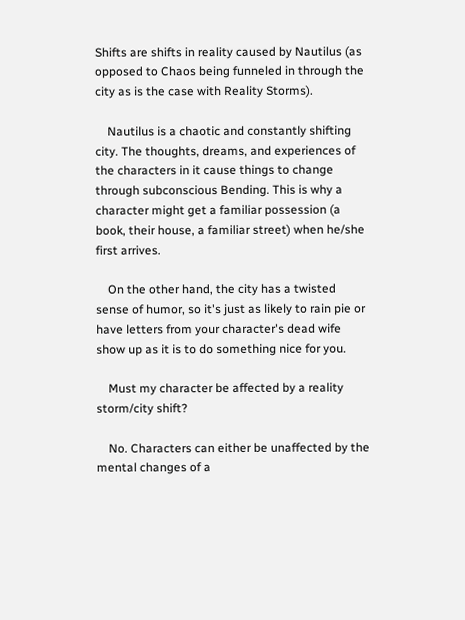Shifts are shifts in reality caused by Nautilus (as opposed to Chaos being funneled in through the city as is the case with Reality Storms).

    Nautilus is a chaotic and constantly shifting city. The thoughts, dreams, and experiences of the characters in it cause things to change through subconscious Bending. This is why a character might get a familiar possession (a book, their house, a familiar street) when he/she first arrives.

    On the other hand, the city has a twisted sense of humor, so it's just as likely to rain pie or have letters from your character's dead wife show up as it is to do something nice for you.

    Must my character be affected by a reality storm/city shift?

    No. Characters can either be unaffected by the mental changes of a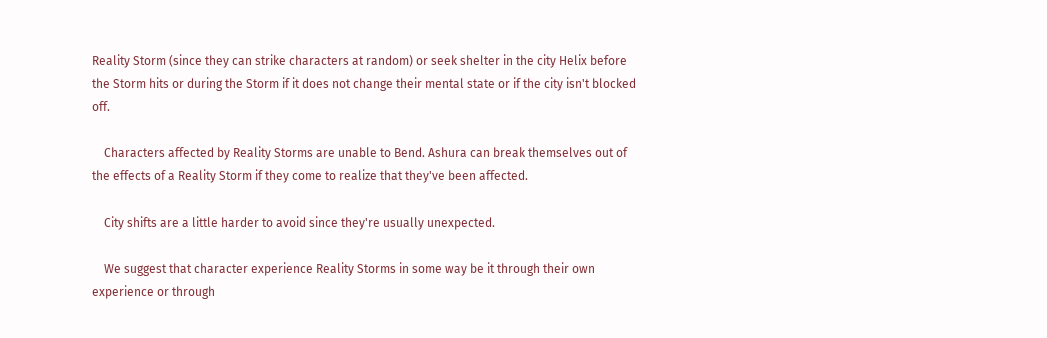Reality Storm (since they can strike characters at random) or seek shelter in the city Helix before the Storm hits or during the Storm if it does not change their mental state or if the city isn't blocked off.

    Characters affected by Reality Storms are unable to Bend. Ashura can break themselves out of the effects of a Reality Storm if they come to realize that they've been affected.

    City shifts are a little harder to avoid since they're usually unexpected.

    We suggest that character experience Reality Storms in some way be it through their own experience or through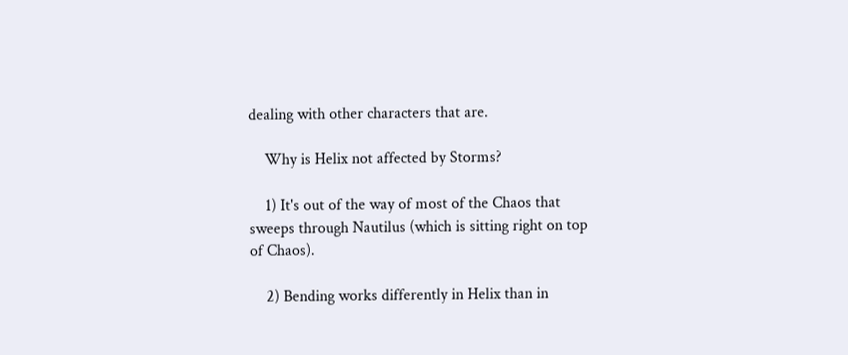dealing with other characters that are.

    Why is Helix not affected by Storms?

    1) It's out of the way of most of the Chaos that sweeps through Nautilus (which is sitting right on top of Chaos).

    2) Bending works differently in Helix than in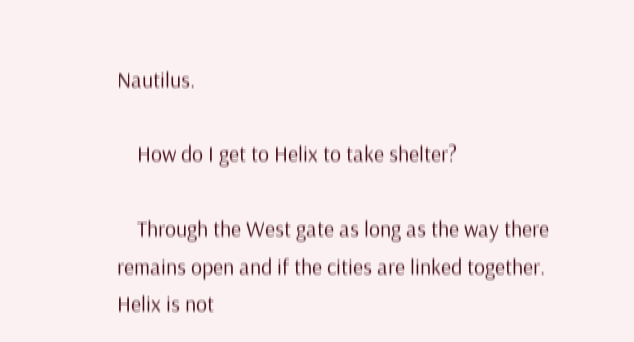Nautilus.

    How do I get to Helix to take shelter?

    Through the West gate as long as the way there remains open and if the cities are linked together. Helix is not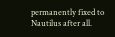permanently fixed to Nautilus after all.